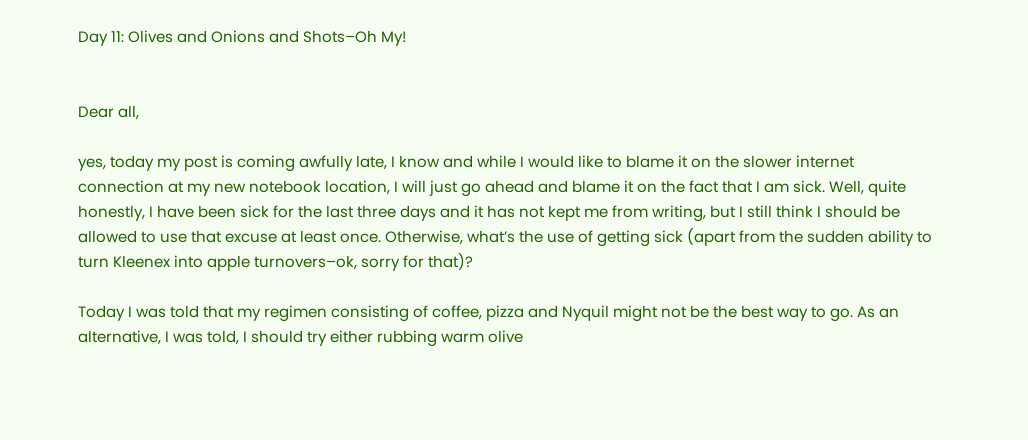Day 11: Olives and Onions and Shots–Oh My!


Dear all,

yes, today my post is coming awfully late, I know and while I would like to blame it on the slower internet connection at my new notebook location, I will just go ahead and blame it on the fact that I am sick. Well, quite honestly, I have been sick for the last three days and it has not kept me from writing, but I still think I should be allowed to use that excuse at least once. Otherwise, what’s the use of getting sick (apart from the sudden ability to turn Kleenex into apple turnovers–ok, sorry for that)?

Today I was told that my regimen consisting of coffee, pizza and Nyquil might not be the best way to go. As an alternative, I was told, I should try either rubbing warm olive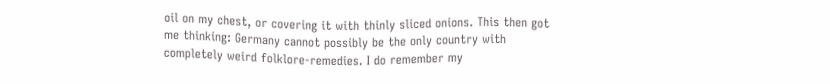oil on my chest, or covering it with thinly sliced onions. This then got me thinking: Germany cannot possibly be the only country with completely weird folklore-remedies. I do remember my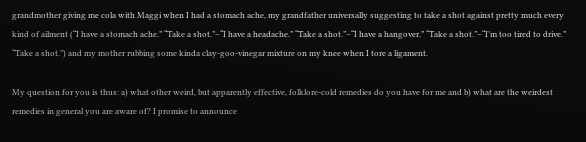grandmother giving me cola with Maggi when I had a stomach ache, my grandfather universally suggesting to take a shot against pretty much every kind of ailment (“I have a stomach ache.” “Take a shot.”–“I have a headache.” “Take a shot.”–“I have a hangover.” “Take a shot.”–“I’m too tired to drive.” “Take a shot.”) and my mother rubbing some kinda clay-goo-vinegar mixture on my knee when I tore a ligament.

My question for you is thus: a) what other weird, but apparently effective, folklore-cold remedies do you have for me and b) what are the weirdest remedies in general you are aware of? I promise to announce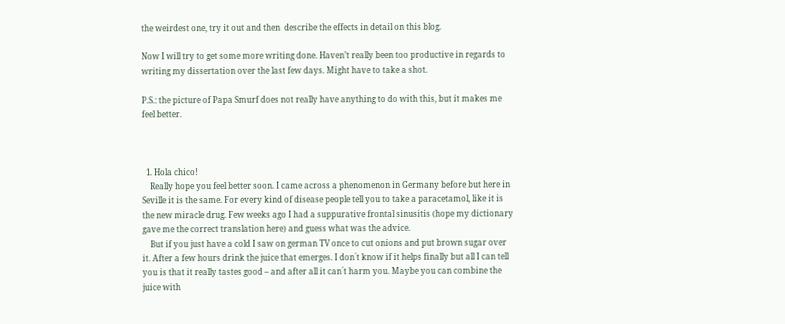the weirdest one, try it out and then  describe the effects in detail on this blog.

Now I will try to get some more writing done. Haven’t really been too productive in regards to writing my dissertation over the last few days. Might have to take a shot.

P.S.: the picture of Papa Smurf does not really have anything to do with this, but it makes me feel better.



  1. Hola chico!
    Really hope you feel better soon. I came across a phenomenon in Germany before but here in Seville it is the same. For every kind of disease people tell you to take a paracetamol, like it is the new miracle drug. Few weeks ago I had a suppurative frontal sinusitis (hope my dictionary gave me the correct translation here) and guess what was the advice.
    But if you just have a cold I saw on german TV once to cut onions and put brown sugar over it. After a few hours drink the juice that emerges. I don´t know if it helps finally but all I can tell you is that it really tastes good – and after all it can´t harm you. Maybe you can combine the juice with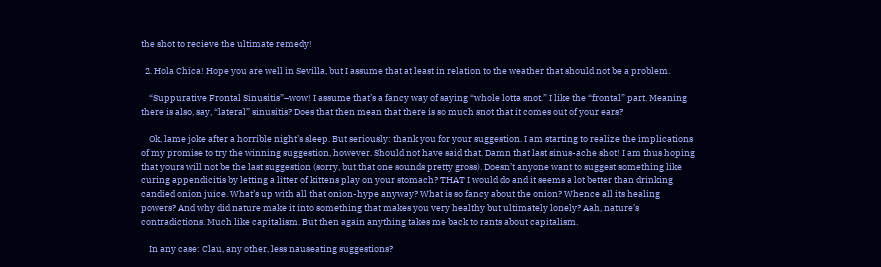the shot to recieve the ultimate remedy!

  2. Hola Chica! Hope you are well in Sevilla, but I assume that at least in relation to the weather that should not be a problem.

    “Suppurative Frontal Sinusitis”–wow! I assume that’s a fancy way of saying “whole lotta snot.” I like the “frontal” part. Meaning there is also, say, “lateral” sinusitis? Does that then mean that there is so much snot that it comes out of your ears?

    Ok, lame joke after a horrible night’s sleep. But seriously: thank you for your suggestion. I am starting to realize the implications of my promise to try the winning suggestion, however. Should not have said that. Damn that last sinus-ache shot! I am thus hoping that yours will not be the last suggestion (sorry, but that one sounds pretty gross). Doesn’t anyone want to suggest something like curing appendicitis by letting a litter of kittens play on your stomach? THAT I would do and it seems a lot better than drinking candied onion juice. What’s up with all that onion-hype anyway? What is so fancy about the onion? Whence all its healing powers? And why did nature make it into something that makes you very healthy but ultimately lonely? Aah, nature’s contradictions. Much like capitalism. But then again anything takes me back to rants about capitalism.

    In any case: Clau, any other, less nauseating suggestions?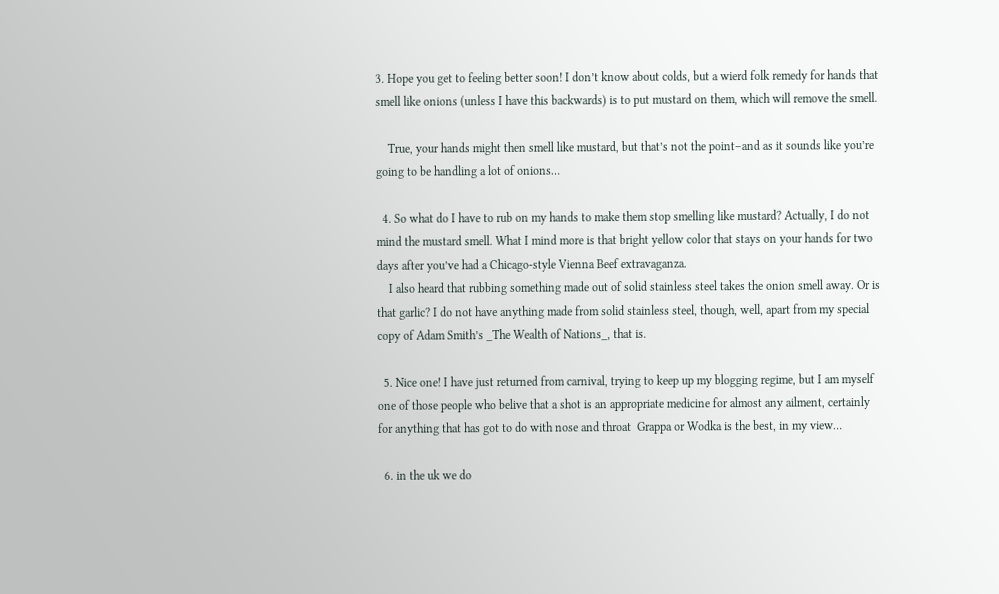3. Hope you get to feeling better soon! I don’t know about colds, but a wierd folk remedy for hands that smell like onions (unless I have this backwards) is to put mustard on them, which will remove the smell.

    True, your hands might then smell like mustard, but that’s not the point–and as it sounds like you’re going to be handling a lot of onions…

  4. So what do I have to rub on my hands to make them stop smelling like mustard? Actually, I do not mind the mustard smell. What I mind more is that bright yellow color that stays on your hands for two days after you’ve had a Chicago-style Vienna Beef extravaganza.
    I also heard that rubbing something made out of solid stainless steel takes the onion smell away. Or is that garlic? I do not have anything made from solid stainless steel, though, well, apart from my special copy of Adam Smith’s _The Wealth of Nations_, that is.

  5. Nice one! I have just returned from carnival, trying to keep up my blogging regime, but I am myself one of those people who belive that a shot is an appropriate medicine for almost any ailment, certainly for anything that has got to do with nose and throat  Grappa or Wodka is the best, in my view…

  6. in the uk we do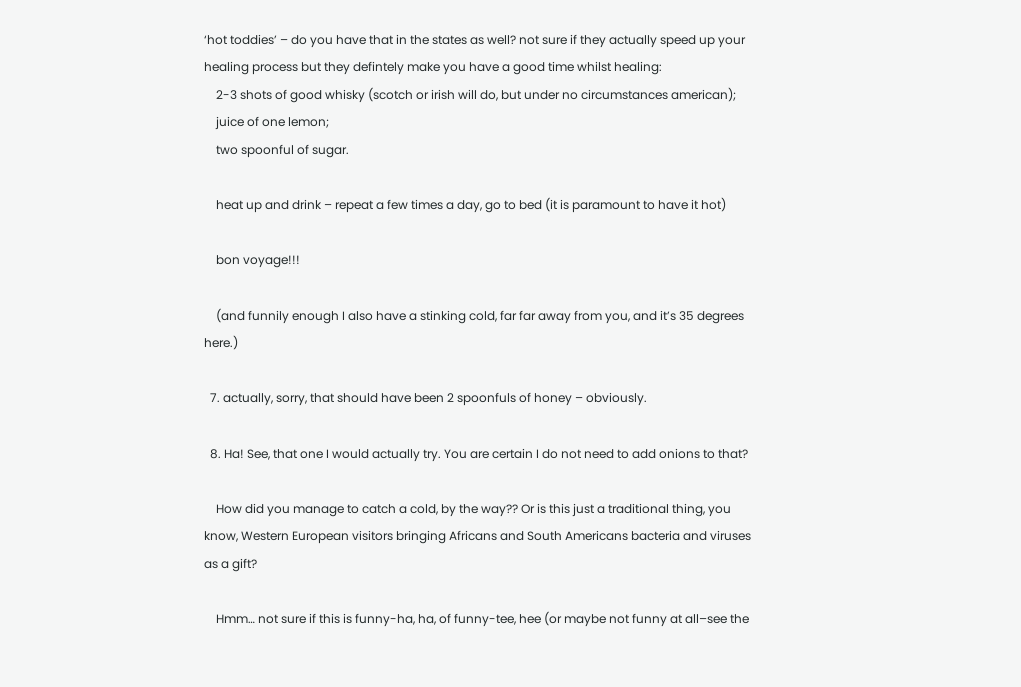‘hot toddies’ – do you have that in the states as well? not sure if they actually speed up your healing process but they defintely make you have a good time whilst healing:
    2-3 shots of good whisky (scotch or irish will do, but under no circumstances american);
    juice of one lemon;
    two spoonful of sugar.

    heat up and drink – repeat a few times a day, go to bed (it is paramount to have it hot)

    bon voyage!!!

    (and funnily enough I also have a stinking cold, far far away from you, and it’s 35 degrees here.)

  7. actually, sorry, that should have been 2 spoonfuls of honey – obviously.

  8. Ha! See, that one I would actually try. You are certain I do not need to add onions to that?

    How did you manage to catch a cold, by the way?? Or is this just a traditional thing, you know, Western European visitors bringing Africans and South Americans bacteria and viruses as a gift?

    Hmm… not sure if this is funny-ha, ha, of funny-tee, hee (or maybe not funny at all–see the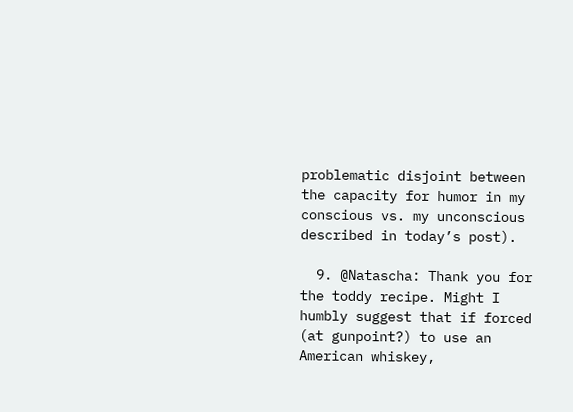problematic disjoint between the capacity for humor in my conscious vs. my unconscious described in today’s post).

  9. @Natascha: Thank you for the toddy recipe. Might I humbly suggest that if forced (at gunpoint?) to use an American whiskey,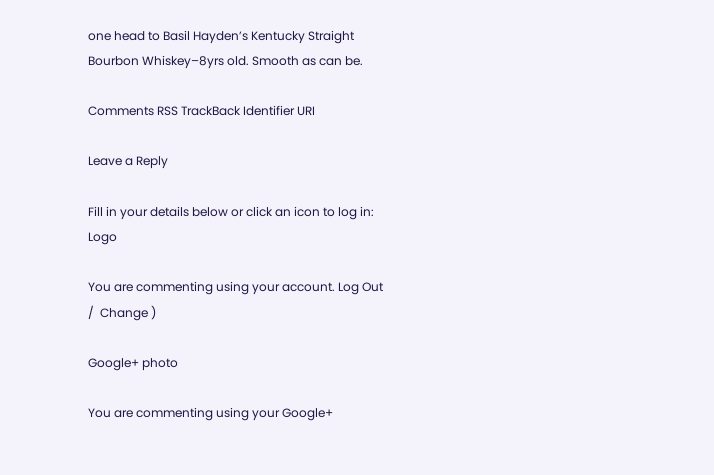one head to Basil Hayden’s Kentucky Straight Bourbon Whiskey–8yrs old. Smooth as can be.

Comments RSS TrackBack Identifier URI

Leave a Reply

Fill in your details below or click an icon to log in: Logo

You are commenting using your account. Log Out /  Change )

Google+ photo

You are commenting using your Google+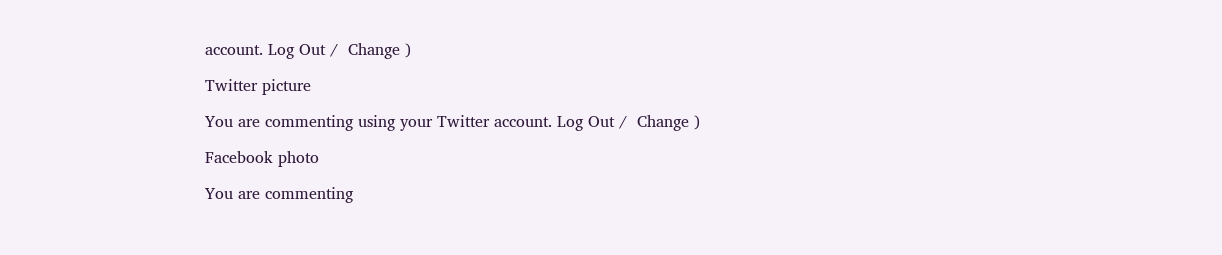account. Log Out /  Change )

Twitter picture

You are commenting using your Twitter account. Log Out /  Change )

Facebook photo

You are commenting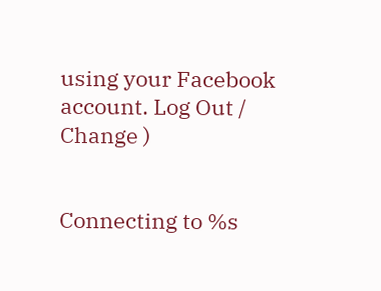using your Facebook account. Log Out /  Change )


Connecting to %s